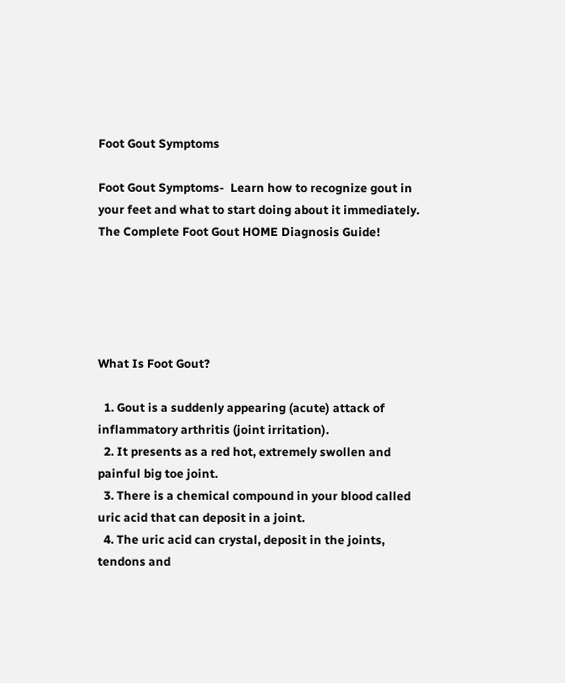Foot Gout Symptoms

Foot Gout Symptoms-  Learn how to recognize gout in your feet and what to start doing about it immediately. The Complete Foot Gout HOME Diagnosis Guide!





What Is Foot Gout?

  1. Gout is a suddenly appearing (acute) attack of inflammatory arthritis (joint irritation).
  2. It presents as a red hot, extremely swollen and painful big toe joint.
  3. There is a chemical compound in your blood called uric acid that can deposit in a joint.
  4. The uric acid can crystal, deposit in the joints, tendons and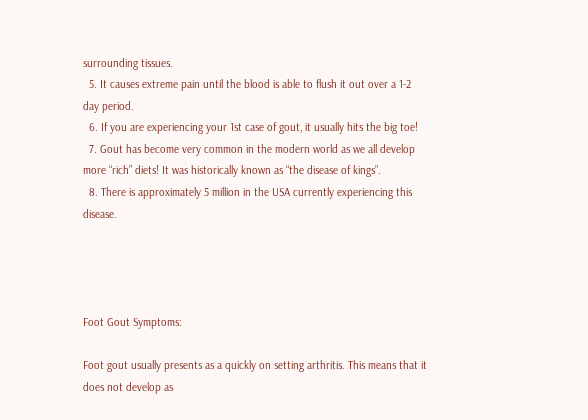surrounding tissues.
  5. It causes extreme pain until the blood is able to flush it out over a 1-2 day period.
  6. If you are experiencing your 1st case of gout, it usually hits the big toe!
  7. Gout has become very common in the modern world as we all develop more “rich” diets! It was historically known as “the disease of kings”.
  8. There is approximately 5 million in the USA currently experiencing this disease.




Foot Gout Symptoms:

Foot gout usually presents as a quickly on setting arthritis. This means that it does not develop as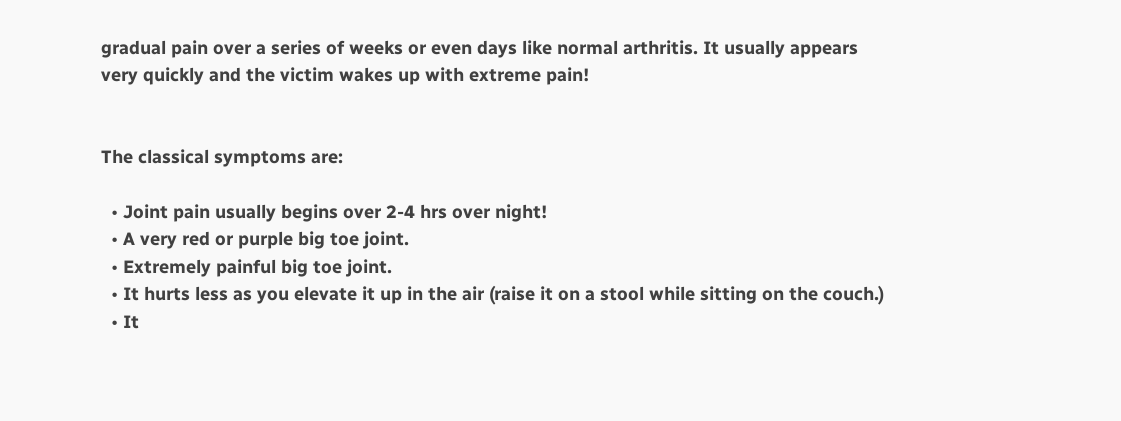gradual pain over a series of weeks or even days like normal arthritis. It usually appears very quickly and the victim wakes up with extreme pain!


The classical symptoms are:

  • Joint pain usually begins over 2-4 hrs over night!
  • A very red or purple big toe joint.
  • Extremely painful big toe joint.
  • It hurts less as you elevate it up in the air (raise it on a stool while sitting on the couch.)
  • It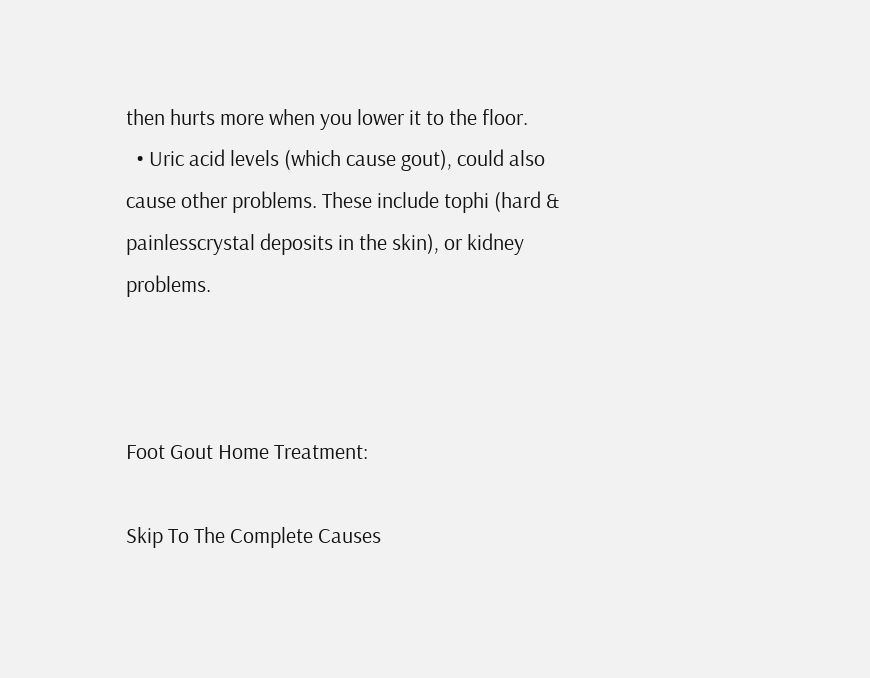then hurts more when you lower it to the floor.
  • Uric acid levels (which cause gout), could also cause other problems. These include tophi (hard & painlesscrystal deposits in the skin), or kidney problems.



Foot Gout Home Treatment:

Skip To The Complete Causes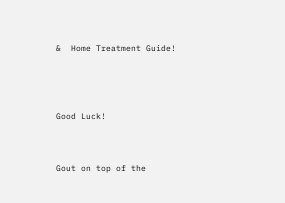&  Home Treatment Guide!



Good Luck!


Gout on top of the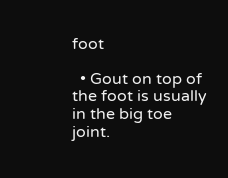foot

  • Gout on top of the foot is usually in the big toe joint.